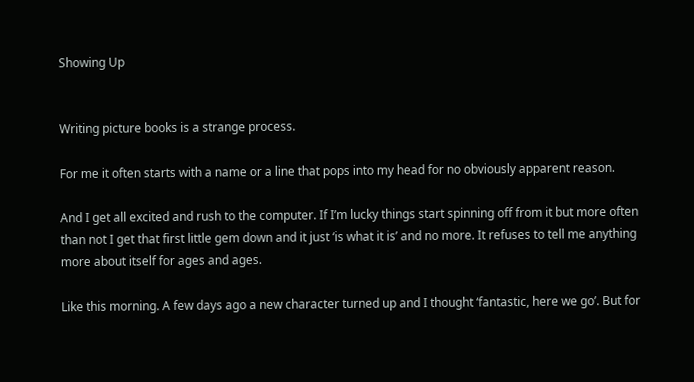Showing Up


Writing picture books is a strange process.

For me it often starts with a name or a line that pops into my head for no obviously apparent reason.

And I get all excited and rush to the computer. If I’m lucky things start spinning off from it but more often than not I get that first little gem down and it just ‘is what it is’ and no more. It refuses to tell me anything more about itself for ages and ages.

Like this morning. A few days ago a new character turned up and I thought ‘fantastic, here we go’. But for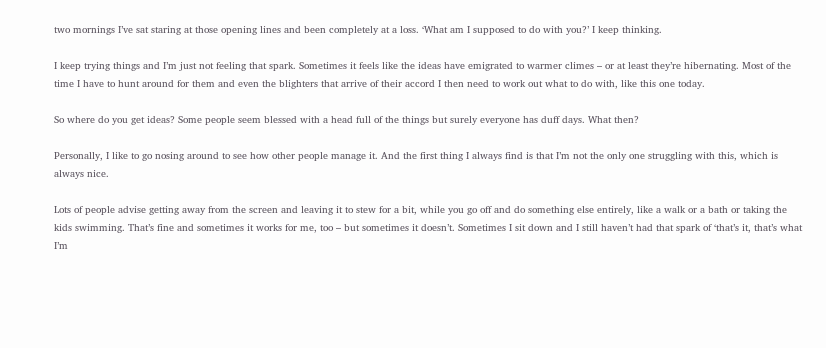two mornings I’ve sat staring at those opening lines and been completely at a loss. ‘What am I supposed to do with you?’ I keep thinking.

I keep trying things and I’m just not feeling that spark. Sometimes it feels like the ideas have emigrated to warmer climes – or at least they’re hibernating. Most of the time I have to hunt around for them and even the blighters that arrive of their accord I then need to work out what to do with, like this one today.

So where do you get ideas? Some people seem blessed with a head full of the things but surely everyone has duff days. What then?

Personally, I like to go nosing around to see how other people manage it. And the first thing I always find is that I’m not the only one struggling with this, which is always nice.

Lots of people advise getting away from the screen and leaving it to stew for a bit, while you go off and do something else entirely, like a walk or a bath or taking the kids swimming. That’s fine and sometimes it works for me, too – but sometimes it doesn’t. Sometimes I sit down and I still haven’t had that spark of ‘that’s it, that’s what I’m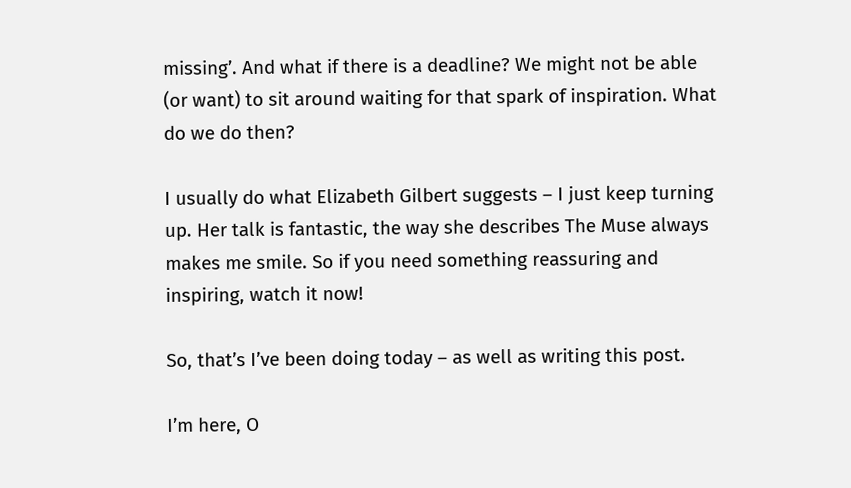missing’. And what if there is a deadline? We might not be able (or want) to sit around waiting for that spark of inspiration. What do we do then?

I usually do what Elizabeth Gilbert suggests – I just keep turning up. Her talk is fantastic, the way she describes The Muse always makes me smile. So if you need something reassuring and inspiring, watch it now!

So, that’s I’ve been doing today – as well as writing this post.

I’m here, O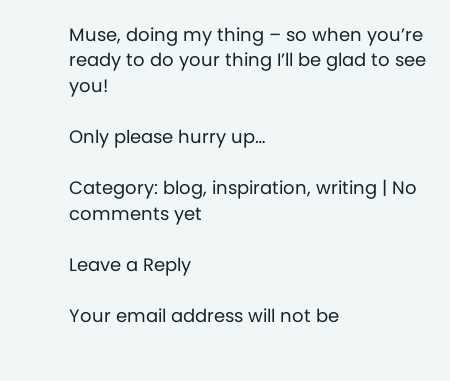Muse, doing my thing – so when you’re ready to do your thing I’ll be glad to see you!

Only please hurry up…

Category: blog, inspiration, writing | No comments yet

Leave a Reply

Your email address will not be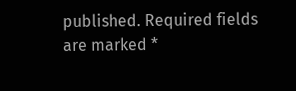published. Required fields are marked *